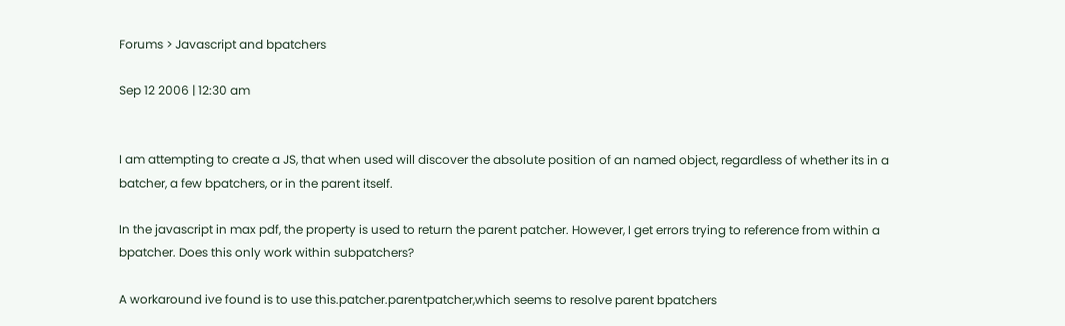Forums > Javascript and bpatchers

Sep 12 2006 | 12:30 am


I am attempting to create a JS, that when used will discover the absolute position of an named object, regardless of whether its in a batcher, a few bpatchers, or in the parent itself.

In the javascript in max pdf, the property is used to return the parent patcher. However, I get errors trying to reference from within a bpatcher. Does this only work within subpatchers?

A workaround ive found is to use this.patcher.parentpatcher,which seems to resolve parent bpatchers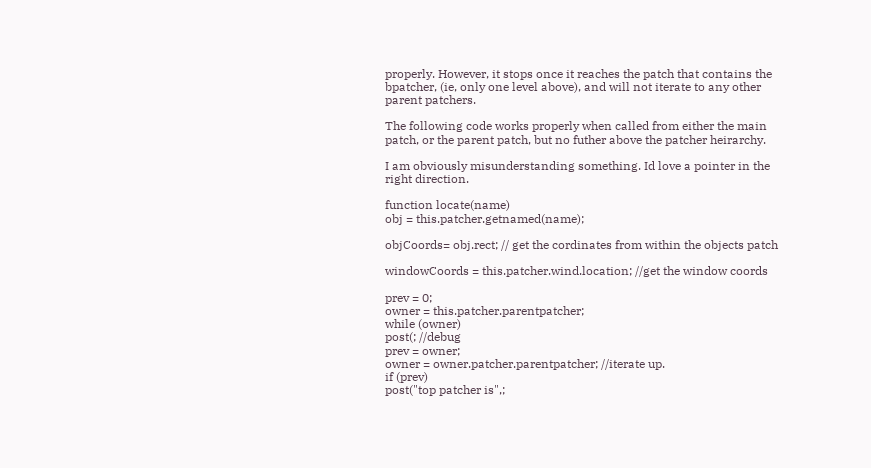properly. However, it stops once it reaches the patch that contains the bpatcher, (ie, only one level above), and will not iterate to any other parent patchers.

The following code works properly when called from either the main patch, or the parent patch, but no futher above the patcher heirarchy.

I am obviously misunderstanding something. Id love a pointer in the right direction.

function locate(name)
obj = this.patcher.getnamed(name);

objCoords= obj.rect; // get the cordinates from within the objects patch

windowCoords = this.patcher.wind.location; //get the window coords

prev = 0;
owner = this.patcher.parentpatcher;
while (owner)
post(; //debug
prev = owner;
owner = owner.patcher.parentpatcher; //iterate up.
if (prev)
post("top patcher is",;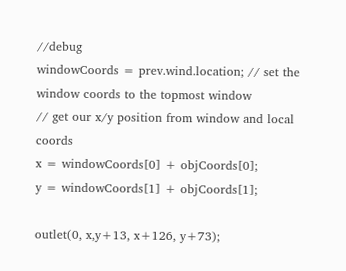//debug
windowCoords = prev.wind.location; // set the window coords to the topmost window
// get our x/y position from window and local coords
x = windowCoords[0] + objCoords[0];
y = windowCoords[1] + objCoords[1];

outlet(0, x,y+13, x+126, y+73);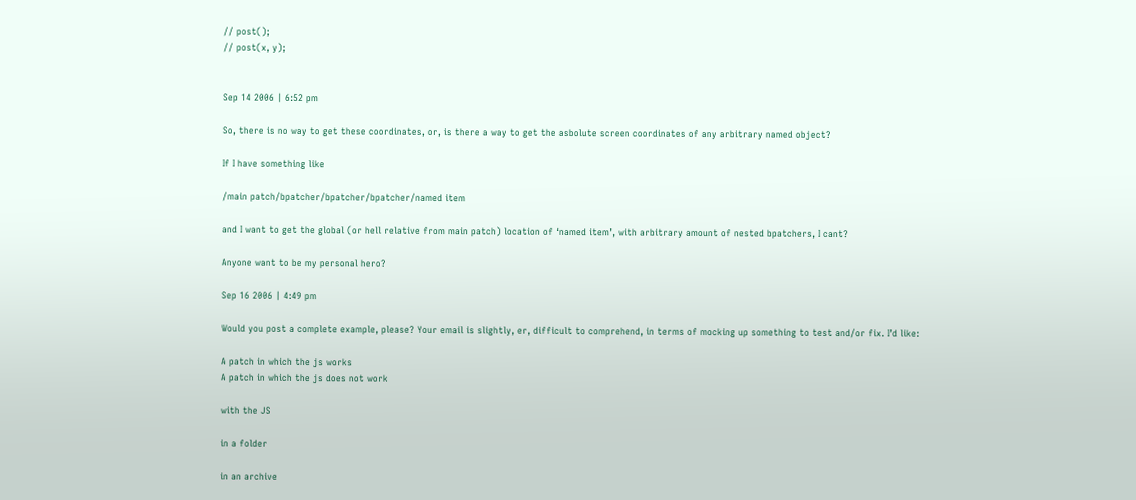// post();
// post(x, y);


Sep 14 2006 | 6:52 pm

So, there is no way to get these coordinates, or, is there a way to get the asbolute screen coordinates of any arbitrary named object?

If I have something like

/main patch/bpatcher/bpatcher/bpatcher/named item

and I want to get the global (or hell relative from main patch) location of ‘named item’, with arbitrary amount of nested bpatchers, I cant?

Anyone want to be my personal hero?

Sep 16 2006 | 4:49 pm

Would you post a complete example, please? Your email is slightly, er, difficult to comprehend, in terms of mocking up something to test and/or fix. I’d like:

A patch in which the js works
A patch in which the js does not work

with the JS

in a folder

in an archive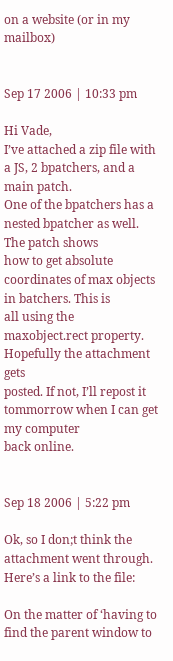on a website (or in my mailbox)


Sep 17 2006 | 10:33 pm

Hi Vade,
I’ve attached a zip file with a JS, 2 bpatchers, and a main patch.
One of the bpatchers has a nested bpatcher as well. The patch shows
how to get absolute coordinates of max objects in batchers. This is
all using the maxobject.rect property. Hopefully the attachment gets
posted. If not, I’ll repost it tommorrow when I can get my computer
back online.


Sep 18 2006 | 5:22 pm

Ok, so I don;t think the attachment went through. Here’s a link to the file:

On the matter of ‘having to find the parent window to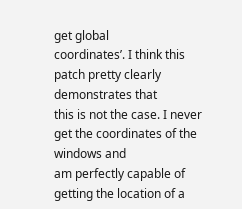get global
coordinates’. I think this patch pretty clearly demonstrates that
this is not the case. I never get the coordinates of the windows and
am perfectly capable of getting the location of a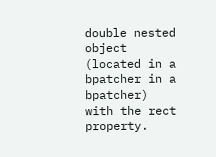double nested object
(located in a bpatcher in a bpatcher) with the rect property.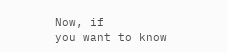Now, if
you want to know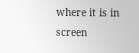where it is in screen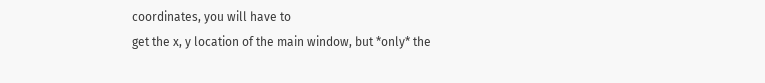coordinates, you will have to
get the x, y location of the main window, but *only* the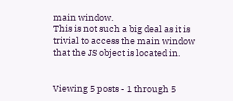main window.
This is not such a big deal as it is trivial to access the main window
that the JS object is located in.


Viewing 5 posts - 1 through 5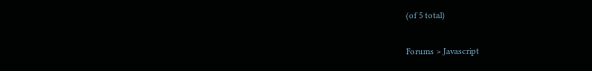(of 5 total)

Forums > Javascript